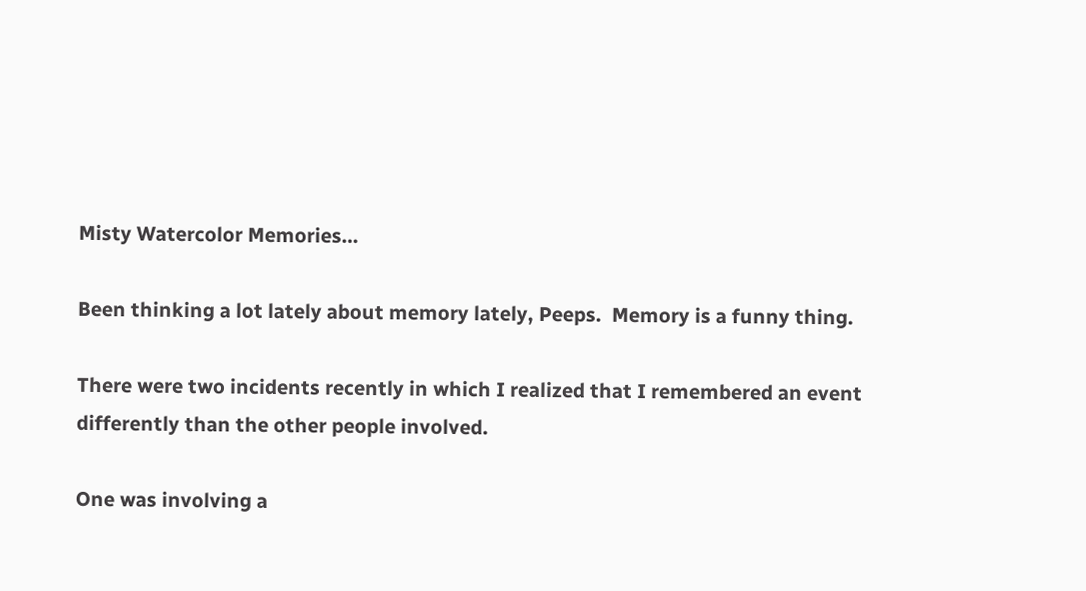Misty Watercolor Memories…

Been thinking a lot lately about memory lately, Peeps.  Memory is a funny thing.

There were two incidents recently in which I realized that I remembered an event differently than the other people involved.

One was involving a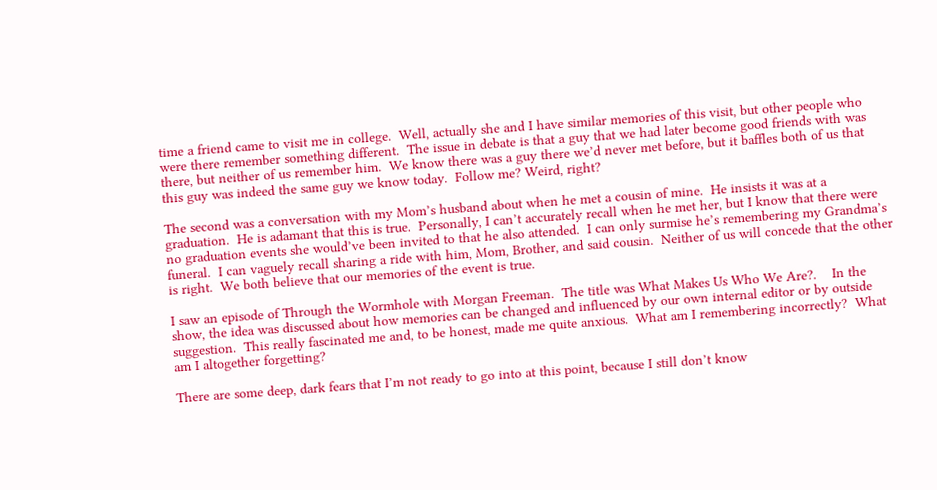time a friend came to visit me in college.  Well, actually she and I have similar memories of this visit, but other people who were there remember something different.  The issue in debate is that a guy that we had later become good friends with was there, but neither of us remember him.  We know there was a guy there we’d never met before, but it baffles both of us that this guy was indeed the same guy we know today.  Follow me? Weird, right?

The second was a conversation with my Mom’s husband about when he met a cousin of mine.  He insists it was at a graduation.  He is adamant that this is true.  Personally, I can’t accurately recall when he met her, but I know that there were no graduation events she would’ve been invited to that he also attended.  I can only surmise he’s remembering my Grandma’s funeral.  I can vaguely recall sharing a ride with him, Mom, Brother, and said cousin.  Neither of us will concede that the other is right.  We both believe that our memories of the event is true.

I saw an episode of Through the Wormhole with Morgan Freeman.  The title was What Makes Us Who We Are?.    In the show, the idea was discussed about how memories can be changed and influenced by our own internal editor or by outside suggestion.  This really fascinated me and, to be honest, made me quite anxious.  What am I remembering incorrectly?  What am I altogether forgetting?

There are some deep, dark fears that I’m not ready to go into at this point, because I still don’t know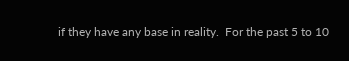if they have any base in reality.  For the past 5 to 10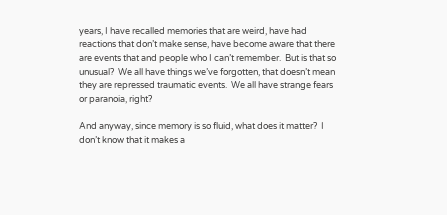years, I have recalled memories that are weird, have had reactions that don’t make sense, have become aware that there are events that and people who I can’t remember.  But is that so unusual?  We all have things we’ve forgotten, that doesn’t mean they are repressed traumatic events.  We all have strange fears or paranoia, right?

And anyway, since memory is so fluid, what does it matter?  I don’t know that it makes a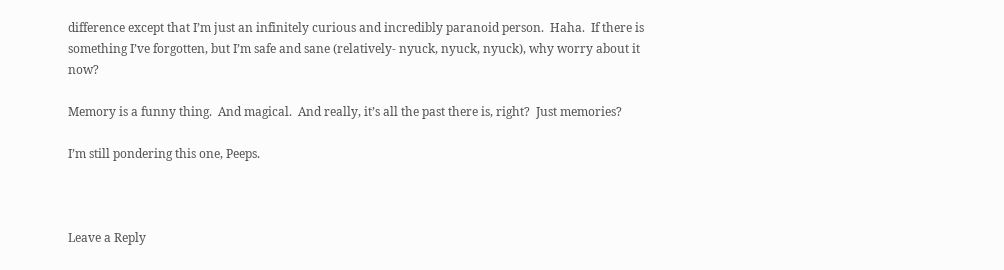difference except that I’m just an infinitely curious and incredibly paranoid person.  Haha.  If there is something I’ve forgotten, but I’m safe and sane (relatively- nyuck, nyuck, nyuck), why worry about it now?

Memory is a funny thing.  And magical.  And really, it’s all the past there is, right?  Just memories?

I’m still pondering this one, Peeps.



Leave a Reply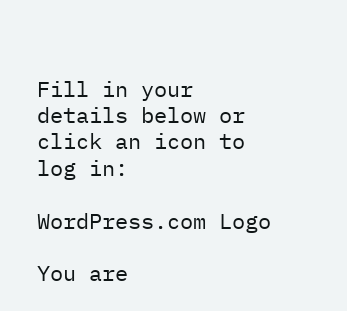Fill in your details below or click an icon to log in:

WordPress.com Logo

You are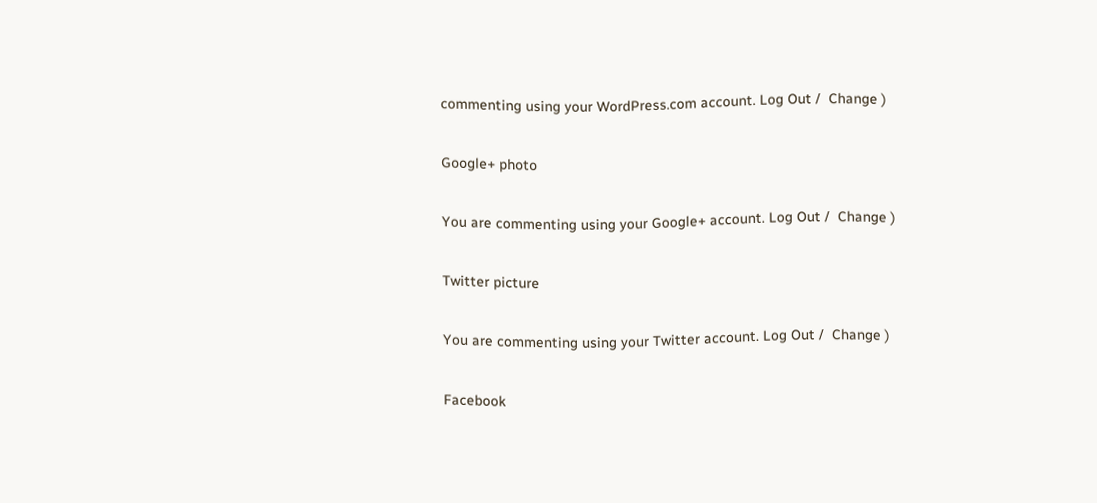commenting using your WordPress.com account. Log Out /  Change )

Google+ photo

You are commenting using your Google+ account. Log Out /  Change )

Twitter picture

You are commenting using your Twitter account. Log Out /  Change )

Facebook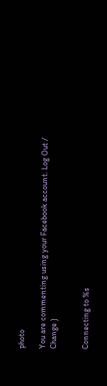photo

You are commenting using your Facebook account. Log Out /  Change )


Connecting to %s